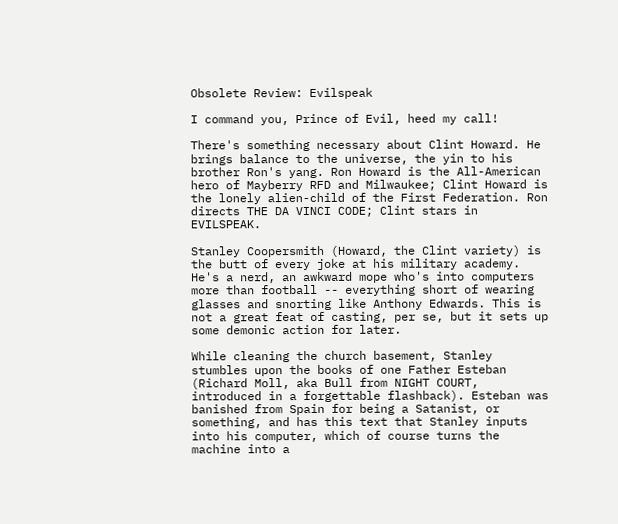Obsolete Review: Evilspeak

I command you, Prince of Evil, heed my call!

There's something necessary about Clint Howard. He brings balance to the universe, the yin to his brother Ron's yang. Ron Howard is the All-American hero of Mayberry RFD and Milwaukee; Clint Howard is the lonely alien-child of the First Federation. Ron directs THE DA VINCI CODE; Clint stars in EVILSPEAK.

Stanley Coopersmith (Howard, the Clint variety) is the butt of every joke at his military academy. He's a nerd, an awkward mope who's into computers more than football -- everything short of wearing glasses and snorting like Anthony Edwards. This is not a great feat of casting, per se, but it sets up some demonic action for later.

While cleaning the church basement, Stanley stumbles upon the books of one Father Esteban (Richard Moll, aka Bull from NIGHT COURT, introduced in a forgettable flashback). Esteban was banished from Spain for being a Satanist, or something, and has this text that Stanley inputs into his computer, which of course turns the machine into a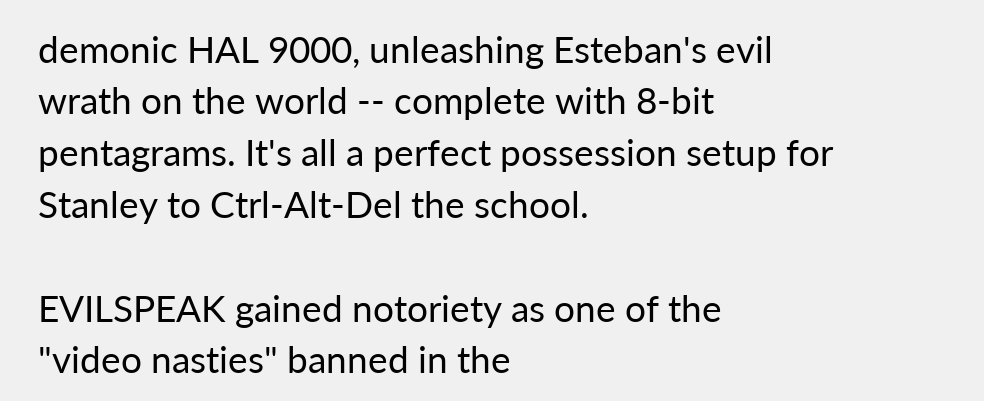demonic HAL 9000, unleashing Esteban's evil wrath on the world -- complete with 8-bit pentagrams. It's all a perfect possession setup for Stanley to Ctrl-Alt-Del the school.

EVILSPEAK gained notoriety as one of the "video nasties" banned in the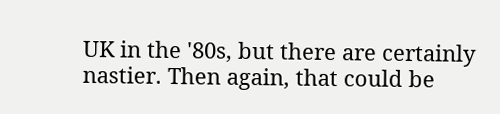UK in the '80s, but there are certainly nastier. Then again, that could be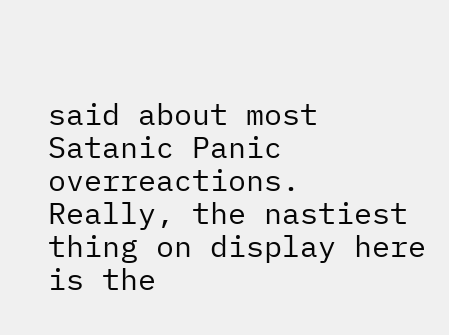said about most Satanic Panic overreactions. Really, the nastiest thing on display here is the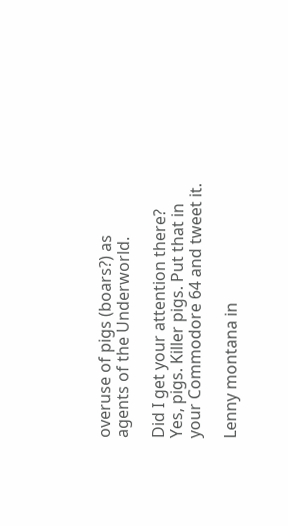overuse of pigs (boars?) as agents of the Underworld.

Did I get your attention there? Yes, pigs. Killer pigs. Put that in your Commodore 64 and tweet it.

Lenny montana in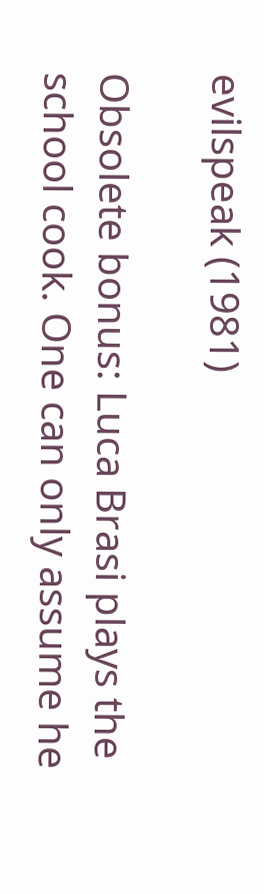evilspeak (1981)

Obsolete bonus: Luca Brasi plays the school cook. One can only assume he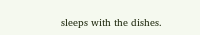sleeps with the dishes.